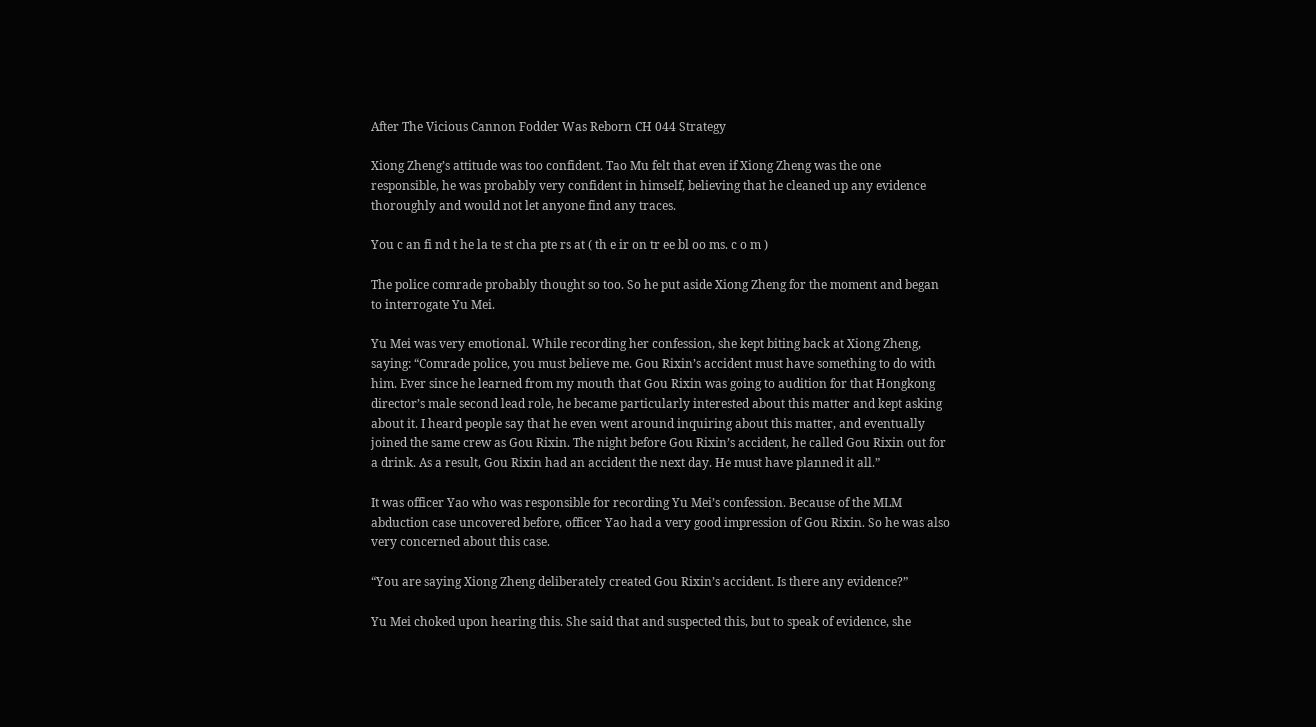After The Vicious Cannon Fodder Was Reborn CH 044 Strategy

Xiong Zheng’s attitude was too confident. Tao Mu felt that even if Xiong Zheng was the one responsible, he was probably very confident in himself, believing that he cleaned up any evidence thoroughly and would not let anyone find any traces.

You c an fi nd t he la te st cha pte rs at ( th e ir on tr ee bl oo ms. c o m )

The police comrade probably thought so too. So he put aside Xiong Zheng for the moment and began to interrogate Yu Mei.

Yu Mei was very emotional. While recording her confession, she kept biting back at Xiong Zheng, saying: “Comrade police, you must believe me. Gou Rixin’s accident must have something to do with him. Ever since he learned from my mouth that Gou Rixin was going to audition for that Hongkong director’s male second lead role, he became particularly interested about this matter and kept asking about it. I heard people say that he even went around inquiring about this matter, and eventually joined the same crew as Gou Rixin. The night before Gou Rixin’s accident, he called Gou Rixin out for a drink. As a result, Gou Rixin had an accident the next day. He must have planned it all.”

It was officer Yao who was responsible for recording Yu Mei’s confession. Because of the MLM abduction case uncovered before, officer Yao had a very good impression of Gou Rixin. So he was also very concerned about this case.

“You are saying Xiong Zheng deliberately created Gou Rixin’s accident. Is there any evidence?”

Yu Mei choked upon hearing this. She said that and suspected this, but to speak of evidence, she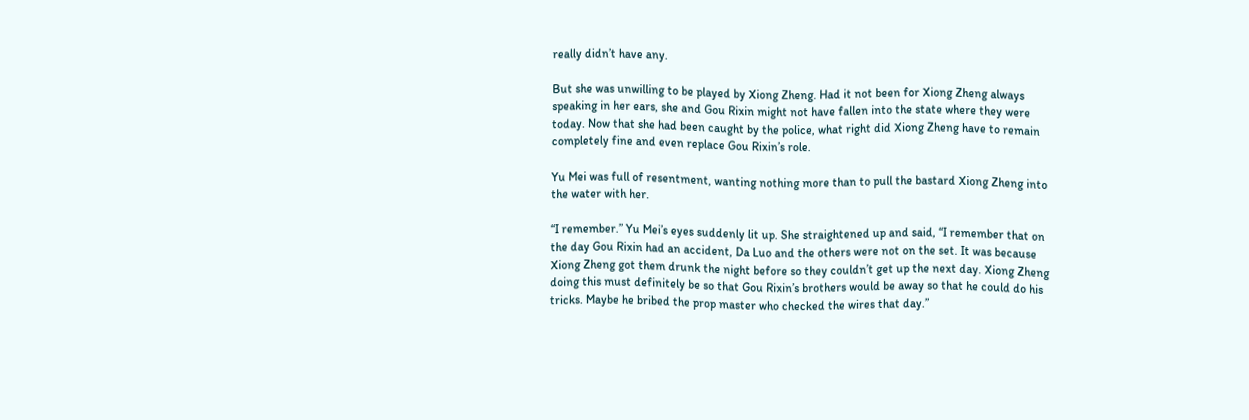really didn’t have any.

But she was unwilling to be played by Xiong Zheng. Had it not been for Xiong Zheng always speaking in her ears, she and Gou Rixin might not have fallen into the state where they were today. Now that she had been caught by the police, what right did Xiong Zheng have to remain completely fine and even replace Gou Rixin’s role.

Yu Mei was full of resentment, wanting nothing more than to pull the bastard Xiong Zheng into the water with her.

“I remember.” Yu Mei’s eyes suddenly lit up. She straightened up and said, “I remember that on the day Gou Rixin had an accident, Da Luo and the others were not on the set. It was because Xiong Zheng got them drunk the night before so they couldn’t get up the next day. Xiong Zheng doing this must definitely be so that Gou Rixin’s brothers would be away so that he could do his tricks. Maybe he bribed the prop master who checked the wires that day.”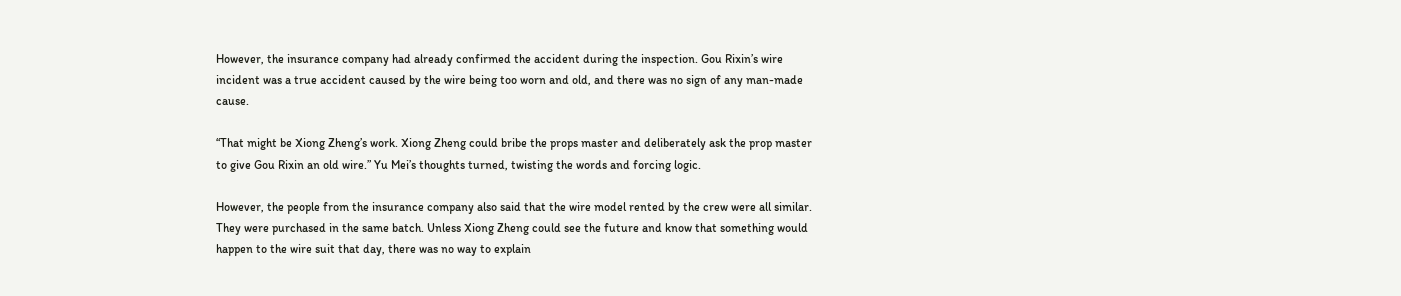However, the insurance company had already confirmed the accident during the inspection. Gou Rixin’s wire incident was a true accident caused by the wire being too worn and old, and there was no sign of any man-made cause.

“That might be Xiong Zheng’s work. Xiong Zheng could bribe the props master and deliberately ask the prop master to give Gou Rixin an old wire.” Yu Mei’s thoughts turned, twisting the words and forcing logic.

However, the people from the insurance company also said that the wire model rented by the crew were all similar. They were purchased in the same batch. Unless Xiong Zheng could see the future and know that something would happen to the wire suit that day, there was no way to explain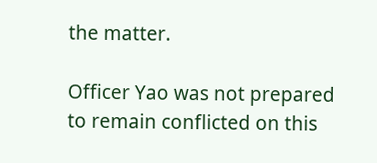the matter.

Officer Yao was not prepared to remain conflicted on this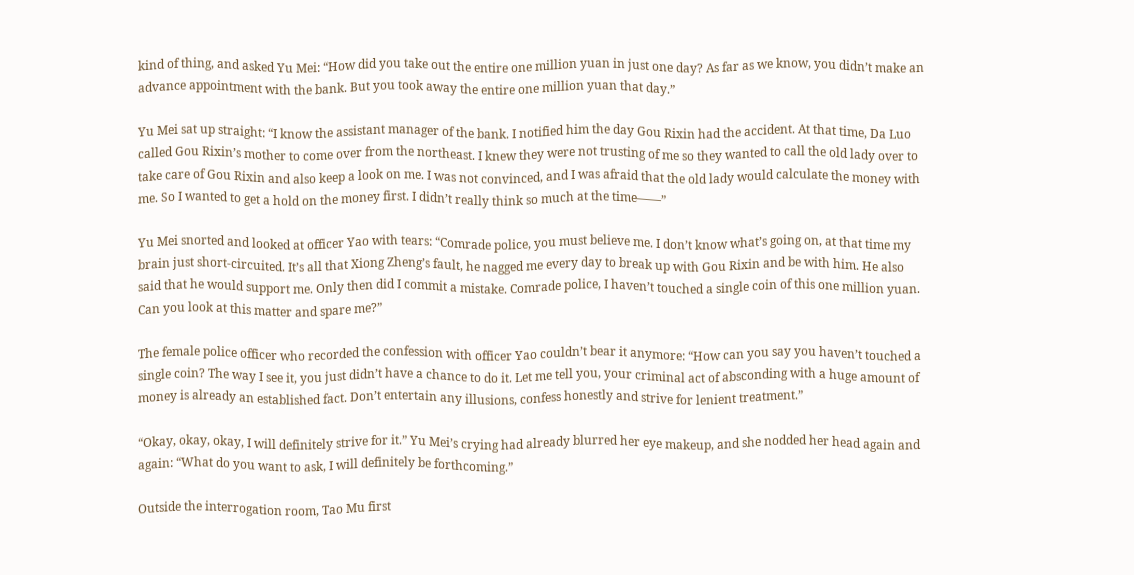kind of thing, and asked Yu Mei: “How did you take out the entire one million yuan in just one day? As far as we know, you didn’t make an advance appointment with the bank. But you took away the entire one million yuan that day.”

Yu Mei sat up straight: “I know the assistant manager of the bank. I notified him the day Gou Rixin had the accident. At that time, Da Luo called Gou Rixin’s mother to come over from the northeast. I knew they were not trusting of me so they wanted to call the old lady over to take care of Gou Rixin and also keep a look on me. I was not convinced, and I was afraid that the old lady would calculate the money with me. So I wanted to get a hold on the money first. I didn’t really think so much at the time——”

Yu Mei snorted and looked at officer Yao with tears: “Comrade police, you must believe me. I don’t know what’s going on, at that time my brain just short-circuited. It’s all that Xiong Zheng’s fault, he nagged me every day to break up with Gou Rixin and be with him. He also said that he would support me. Only then did I commit a mistake. Comrade police, I haven’t touched a single coin of this one million yuan. Can you look at this matter and spare me?”

The female police officer who recorded the confession with officer Yao couldn’t bear it anymore: “How can you say you haven’t touched a single coin? The way I see it, you just didn’t have a chance to do it. Let me tell you, your criminal act of absconding with a huge amount of money is already an established fact. Don’t entertain any illusions, confess honestly and strive for lenient treatment.”

“Okay, okay, okay, I will definitely strive for it.” Yu Mei’s crying had already blurred her eye makeup, and she nodded her head again and again: “What do you want to ask, I will definitely be forthcoming.”

Outside the interrogation room, Tao Mu first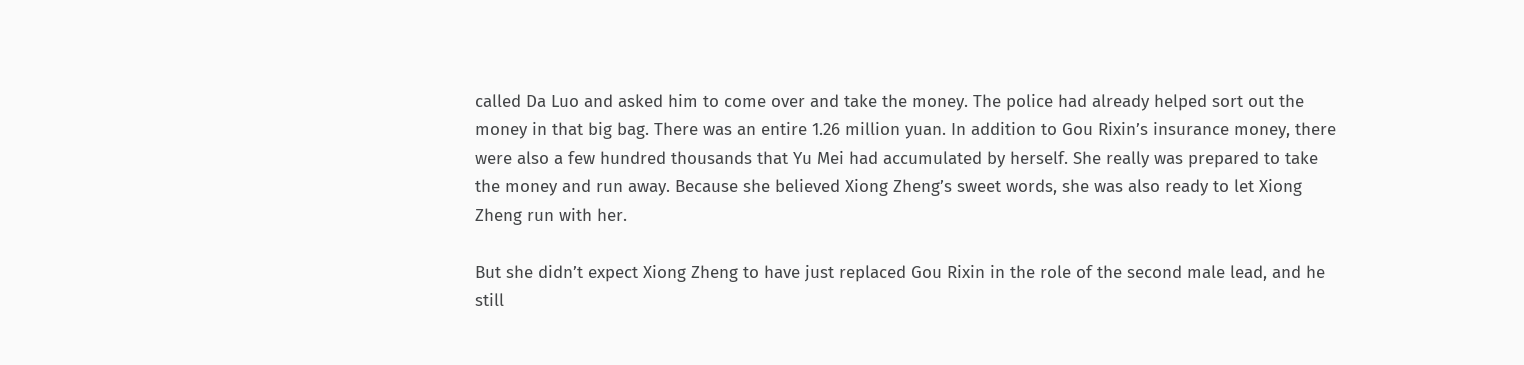called Da Luo and asked him to come over and take the money. The police had already helped sort out the money in that big bag. There was an entire 1.26 million yuan. In addition to Gou Rixin’s insurance money, there were also a few hundred thousands that Yu Mei had accumulated by herself. She really was prepared to take the money and run away. Because she believed Xiong Zheng’s sweet words, she was also ready to let Xiong Zheng run with her.

But she didn’t expect Xiong Zheng to have just replaced Gou Rixin in the role of the second male lead, and he still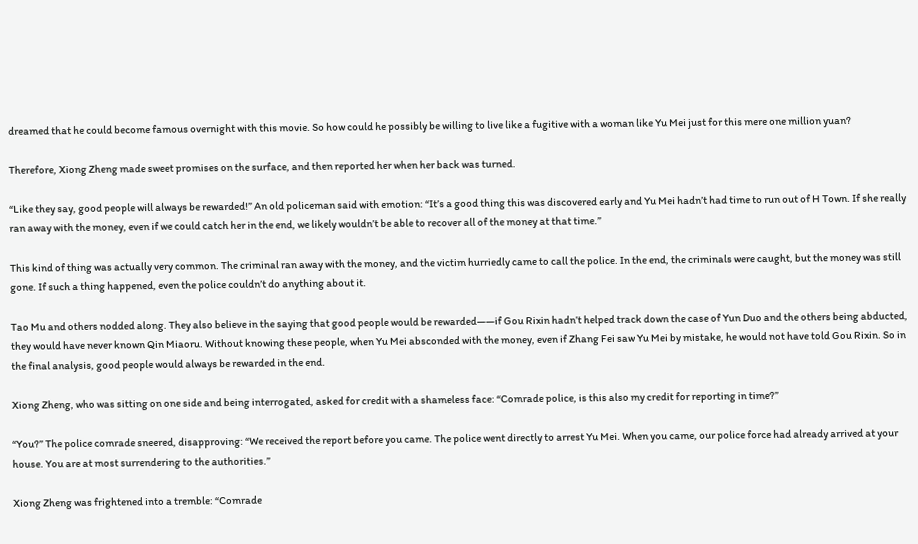dreamed that he could become famous overnight with this movie. So how could he possibly be willing to live like a fugitive with a woman like Yu Mei just for this mere one million yuan?

Therefore, Xiong Zheng made sweet promises on the surface, and then reported her when her back was turned.

“Like they say, good people will always be rewarded!” An old policeman said with emotion: “It’s a good thing this was discovered early and Yu Mei hadn’t had time to run out of H Town. If she really ran away with the money, even if we could catch her in the end, we likely wouldn’t be able to recover all of the money at that time.”

This kind of thing was actually very common. The criminal ran away with the money, and the victim hurriedly came to call the police. In the end, the criminals were caught, but the money was still gone. If such a thing happened, even the police couldn’t do anything about it.

Tao Mu and others nodded along. They also believe in the saying that good people would be rewarded——if Gou Rixin hadn’t helped track down the case of Yun Duo and the others being abducted, they would have never known Qin Miaoru. Without knowing these people, when Yu Mei absconded with the money, even if Zhang Fei saw Yu Mei by mistake, he would not have told Gou Rixin. So in the final analysis, good people would always be rewarded in the end.

Xiong Zheng, who was sitting on one side and being interrogated, asked for credit with a shameless face: “Comrade police, is this also my credit for reporting in time?”

“You?” The police comrade sneered, disapproving: “We received the report before you came. The police went directly to arrest Yu Mei. When you came, our police force had already arrived at your house. You are at most surrendering to the authorities.”

Xiong Zheng was frightened into a tremble: “Comrade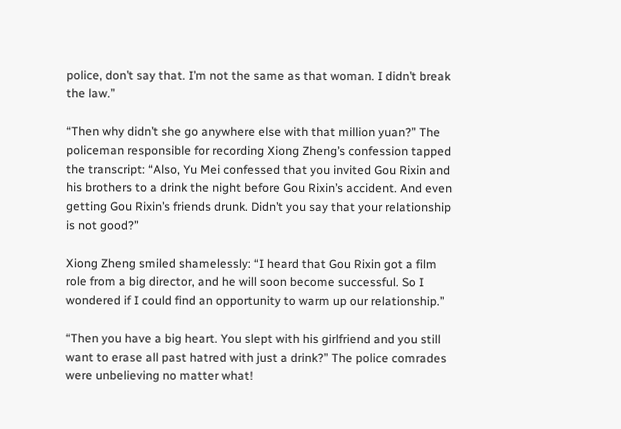police, don’t say that. I’m not the same as that woman. I didn’t break the law.”

“Then why didn’t she go anywhere else with that million yuan?” The policeman responsible for recording Xiong Zheng’s confession tapped the transcript: “Also, Yu Mei confessed that you invited Gou Rixin and his brothers to a drink the night before Gou Rixin’s accident. And even getting Gou Rixin’s friends drunk. Didn’t you say that your relationship is not good?”

Xiong Zheng smiled shamelessly: “I heard that Gou Rixin got a film role from a big director, and he will soon become successful. So I wondered if I could find an opportunity to warm up our relationship.”

“Then you have a big heart. You slept with his girlfriend and you still want to erase all past hatred with just a drink?” The police comrades were unbelieving no matter what!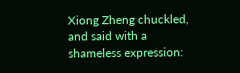Xiong Zheng chuckled, and said with a shameless expression: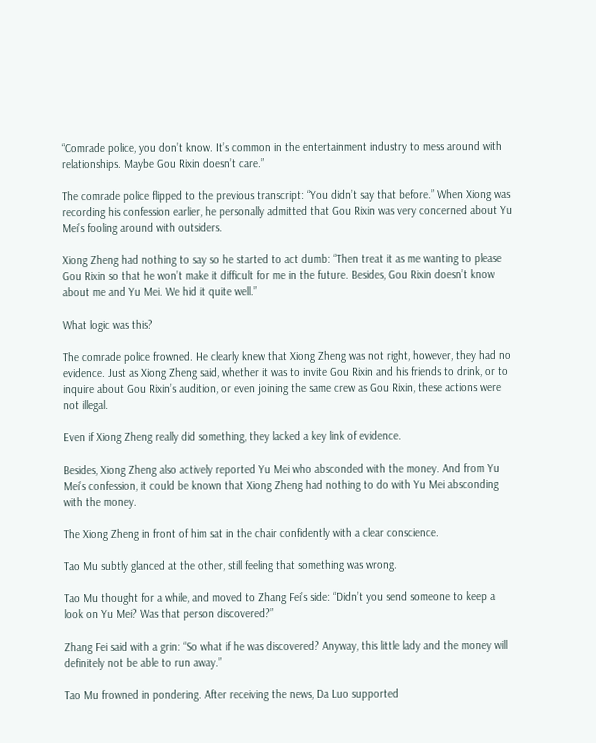“Comrade police, you don’t know. It’s common in the entertainment industry to mess around with relationships. Maybe Gou Rixin doesn’t care.”

The comrade police flipped to the previous transcript: “You didn’t say that before.” When Xiong was recording his confession earlier, he personally admitted that Gou Rixin was very concerned about Yu Mei’s fooling around with outsiders.

Xiong Zheng had nothing to say so he started to act dumb: “Then treat it as me wanting to please Gou Rixin so that he won’t make it difficult for me in the future. Besides, Gou Rixin doesn’t know about me and Yu Mei. We hid it quite well.”

What logic was this?

The comrade police frowned. He clearly knew that Xiong Zheng was not right, however, they had no evidence. Just as Xiong Zheng said, whether it was to invite Gou Rixin and his friends to drink, or to inquire about Gou Rixin’s audition, or even joining the same crew as Gou Rixin, these actions were not illegal.

Even if Xiong Zheng really did something, they lacked a key link of evidence.

Besides, Xiong Zheng also actively reported Yu Mei who absconded with the money. And from Yu Mei’s confession, it could be known that Xiong Zheng had nothing to do with Yu Mei absconding with the money.

The Xiong Zheng in front of him sat in the chair confidently with a clear conscience.

Tao Mu subtly glanced at the other, still feeling that something was wrong.

Tao Mu thought for a while, and moved to Zhang Fei’s side: “Didn’t you send someone to keep a look on Yu Mei? Was that person discovered?”

Zhang Fei said with a grin: “So what if he was discovered? Anyway, this little lady and the money will definitely not be able to run away.”

Tao Mu frowned in pondering. After receiving the news, Da Luo supported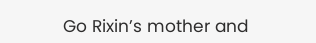Go Rixin’s mother and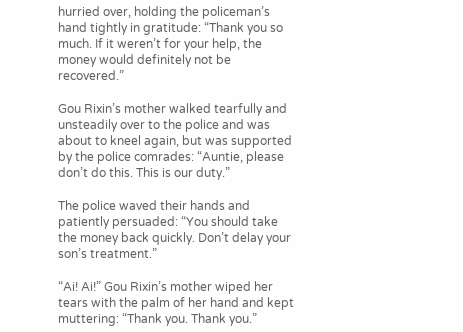hurried over, holding the policeman’s hand tightly in gratitude: “Thank you so much. If it weren’t for your help, the money would definitely not be recovered.”

Gou Rixin’s mother walked tearfully and unsteadily over to the police and was about to kneel again, but was supported by the police comrades: “Auntie, please don’t do this. This is our duty.”

The police waved their hands and patiently persuaded: “You should take the money back quickly. Don’t delay your son’s treatment.”

“Ai! Ai!” Gou Rixin’s mother wiped her tears with the palm of her hand and kept muttering: “Thank you. Thank you.”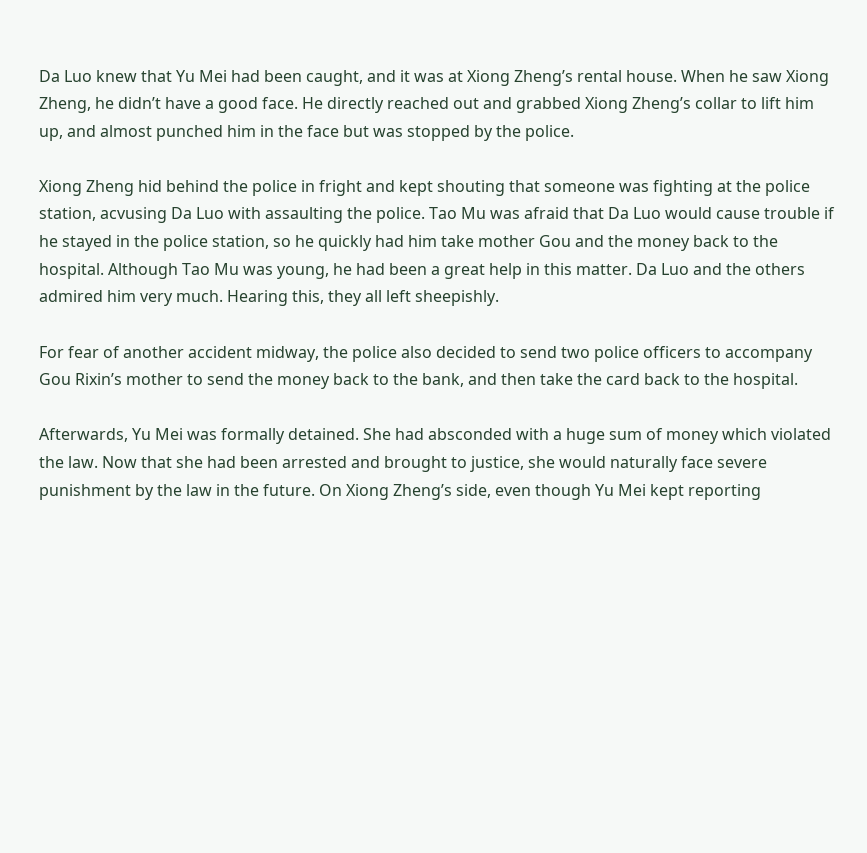Da Luo knew that Yu Mei had been caught, and it was at Xiong Zheng’s rental house. When he saw Xiong Zheng, he didn’t have a good face. He directly reached out and grabbed Xiong Zheng’s collar to lift him up, and almost punched him in the face but was stopped by the police.

Xiong Zheng hid behind the police in fright and kept shouting that someone was fighting at the police station, acvusing Da Luo with assaulting the police. Tao Mu was afraid that Da Luo would cause trouble if he stayed in the police station, so he quickly had him take mother Gou and the money back to the hospital. Although Tao Mu was young, he had been a great help in this matter. Da Luo and the others admired him very much. Hearing this, they all left sheepishly.

For fear of another accident midway, the police also decided to send two police officers to accompany Gou Rixin’s mother to send the money back to the bank, and then take the card back to the hospital.

Afterwards, Yu Mei was formally detained. She had absconded with a huge sum of money which violated the law. Now that she had been arrested and brought to justice, she would naturally face severe punishment by the law in the future. On Xiong Zheng’s side, even though Yu Mei kept reporting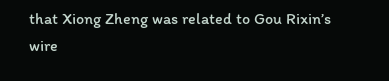that Xiong Zheng was related to Gou Rixin’s wire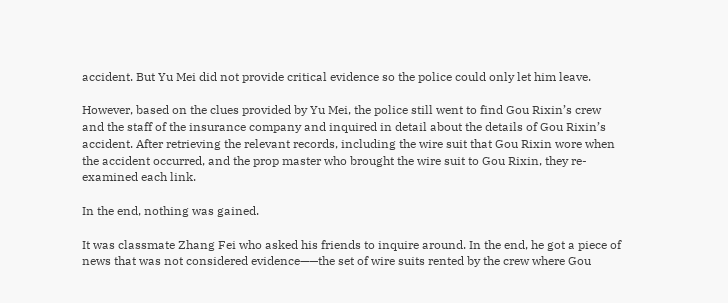accident. But Yu Mei did not provide critical evidence so the police could only let him leave.

However, based on the clues provided by Yu Mei, the police still went to find Gou Rixin’s crew and the staff of the insurance company and inquired in detail about the details of Gou Rixin’s accident. After retrieving the relevant records, including the wire suit that Gou Rixin wore when the accident occurred, and the prop master who brought the wire suit to Gou Rixin, they re-examined each link.

In the end, nothing was gained.

It was classmate Zhang Fei who asked his friends to inquire around. In the end, he got a piece of news that was not considered evidence——the set of wire suits rented by the crew where Gou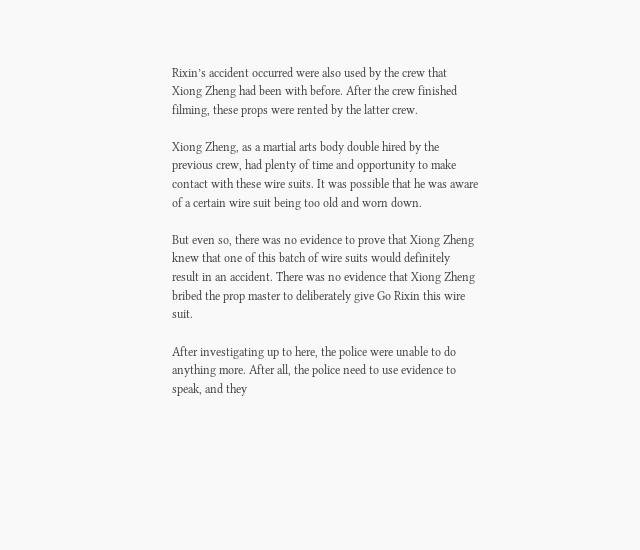Rixin’s accident occurred were also used by the crew that Xiong Zheng had been with before. After the crew finished filming, these props were rented by the latter crew.

Xiong Zheng, as a martial arts body double hired by the previous crew, had plenty of time and opportunity to make contact with these wire suits. It was possible that he was aware of a certain wire suit being too old and worn down.

But even so, there was no evidence to prove that Xiong Zheng knew that one of this batch of wire suits would definitely result in an accident. There was no evidence that Xiong Zheng bribed the prop master to deliberately give Go Rixin this wire suit.

After investigating up to here, the police were unable to do anything more. After all, the police need to use evidence to speak, and they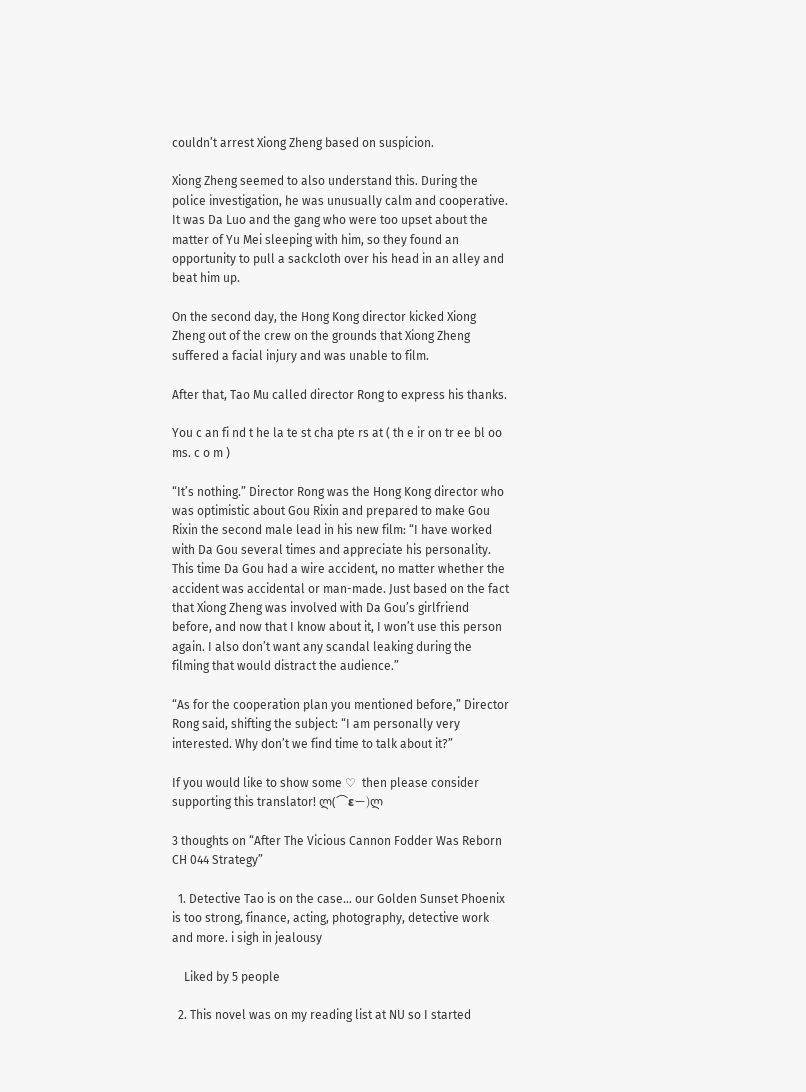couldn’t arrest Xiong Zheng based on suspicion.

Xiong Zheng seemed to also understand this. During the police investigation, he was unusually calm and cooperative. It was Da Luo and the gang who were too upset about the matter of Yu Mei sleeping with him, so they found an opportunity to pull a sackcloth over his head in an alley and beat him up.

On the second day, the Hong Kong director kicked Xiong Zheng out of the crew on the grounds that Xiong Zheng suffered a facial injury and was unable to film.

After that, Tao Mu called director Rong to express his thanks.

You c an fi nd t he la te st cha pte rs at ( th e ir on tr ee bl oo ms. c o m )

“It’s nothing.” Director Rong was the Hong Kong director who was optimistic about Gou Rixin and prepared to make Gou Rixin the second male lead in his new film: “I have worked with Da Gou several times and appreciate his personality. This time Da Gou had a wire accident, no matter whether the accident was accidental or man-made. Just based on the fact that Xiong Zheng was involved with Da Gou’s girlfriend before, and now that I know about it, I won’t use this person again. I also don’t want any scandal leaking during the filming that would distract the audience.”

“As for the cooperation plan you mentioned before,” Director Rong said, shifting the subject: “I am personally very interested. Why don’t we find time to talk about it?”

If you would like to show some ♡  then please consider supporting this translator! ლ(⌒εー)ლ

3 thoughts on “After The Vicious Cannon Fodder Was Reborn CH 044 Strategy”

  1. Detective Tao is on the case… our Golden Sunset Phoenix is too strong, finance, acting, photography, detective work and more. i sigh in jealousy

    Liked by 5 people

  2. This novel was on my reading list at NU so I started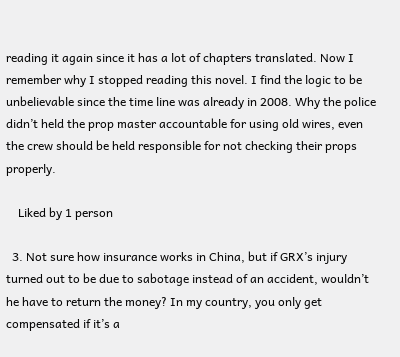reading it again since it has a lot of chapters translated. Now I remember why I stopped reading this novel. I find the logic to be unbelievable since the time line was already in 2008. Why the police didn’t held the prop master accountable for using old wires, even the crew should be held responsible for not checking their props properly.

    Liked by 1 person

  3. Not sure how insurance works in China, but if GRX’s injury turned out to be due to sabotage instead of an accident, wouldn’t he have to return the money? In my country, you only get compensated if it’s a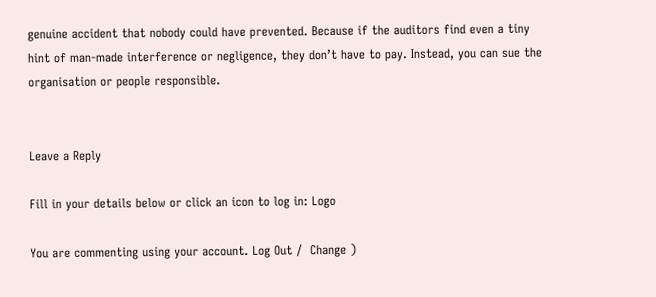genuine accident that nobody could have prevented. Because if the auditors find even a tiny hint of man-made interference or negligence, they don’t have to pay. Instead, you can sue the organisation or people responsible.


Leave a Reply

Fill in your details below or click an icon to log in: Logo

You are commenting using your account. Log Out /  Change )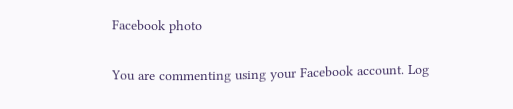Facebook photo

You are commenting using your Facebook account. Log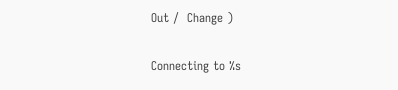Out /  Change )

Connecting to %s